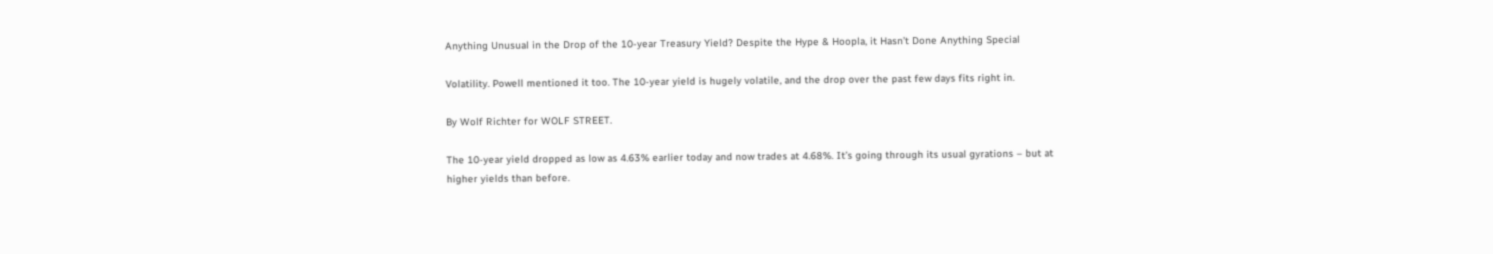Anything Unusual in the Drop of the 10-year Treasury Yield? Despite the Hype & Hoopla, it Hasn’t Done Anything Special

Volatility. Powell mentioned it too. The 10-year yield is hugely volatile, and the drop over the past few days fits right in.

By Wolf Richter for WOLF STREET.

The 10-year yield dropped as low as 4.63% earlier today and now trades at 4.68%. It’s going through its usual gyrations – but at higher yields than before.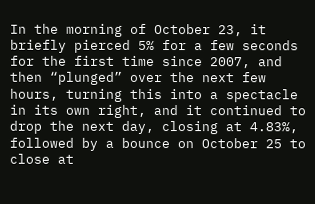In the morning of October 23, it briefly pierced 5% for a few seconds for the first time since 2007, and then “plunged” over the next few hours, turning this into a spectacle in its own right, and it continued to drop the next day, closing at 4.83%, followed by a bounce on October 25 to close at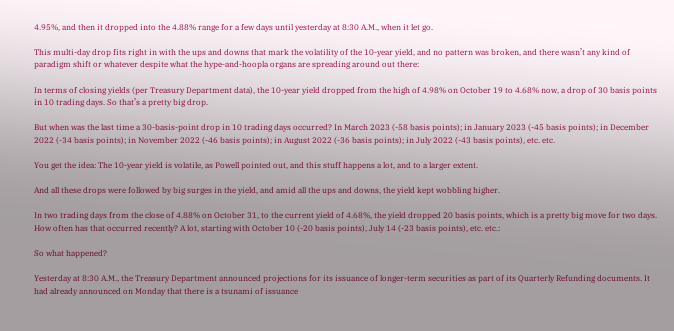4.95%, and then it dropped into the 4.88% range for a few days until yesterday at 8:30 A.M., when it let go.

This multi-day drop fits right in with the ups and downs that mark the volatility of the 10-year yield, and no pattern was broken, and there wasn’t any kind of paradigm shift or whatever despite what the hype-and-hoopla organs are spreading around out there:

In terms of closing yields (per Treasury Department data), the 10-year yield dropped from the high of 4.98% on October 19 to 4.68% now, a drop of 30 basis points in 10 trading days. So that’s a pretty big drop.

But when was the last time a 30-basis-point drop in 10 trading days occurred? In March 2023 (-58 basis points); in January 2023 (-45 basis points); in December 2022 (-34 basis points); in November 2022 (-46 basis points); in August 2022 (-36 basis points); in July 2022 (-43 basis points), etc. etc.

You get the idea: The 10-year yield is volatile, as Powell pointed out, and this stuff happens a lot, and to a larger extent.

And all these drops were followed by big surges in the yield, and amid all the ups and downs, the yield kept wobbling higher.

In two trading days from the close of 4.88% on October 31, to the current yield of 4.68%, the yield dropped 20 basis points, which is a pretty big move for two days. How often has that occurred recently? A lot, starting with October 10 (-20 basis points), July 14 (-23 basis points), etc. etc.:

So what happened?

Yesterday at 8:30 A.M., the Treasury Department announced projections for its issuance of longer-term securities as part of its Quarterly Refunding documents. It had already announced on Monday that there is a tsunami of issuance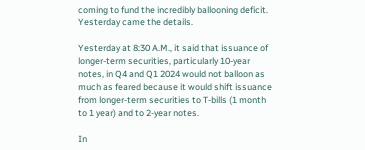coming to fund the incredibly ballooning deficit. Yesterday came the details.

Yesterday at 8:30 A.M., it said that issuance of longer-term securities, particularly 10-year notes, in Q4 and Q1 2024 would not balloon as much as feared because it would shift issuance from longer-term securities to T-bills (1 month to 1 year) and to 2-year notes.

In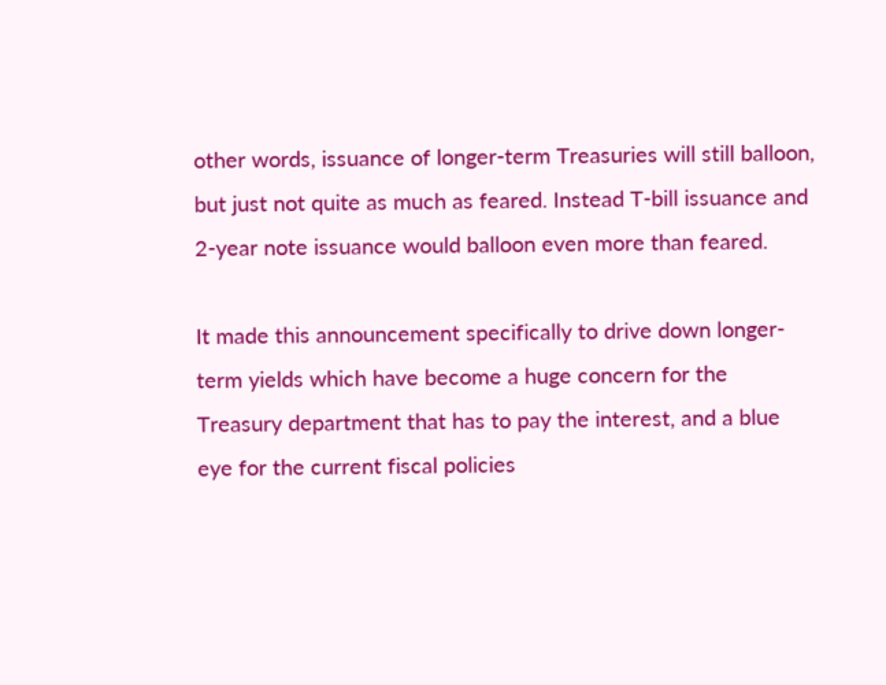other words, issuance of longer-term Treasuries will still balloon, but just not quite as much as feared. Instead T-bill issuance and 2-year note issuance would balloon even more than feared.

It made this announcement specifically to drive down longer-term yields which have become a huge concern for the Treasury department that has to pay the interest, and a blue eye for the current fiscal policies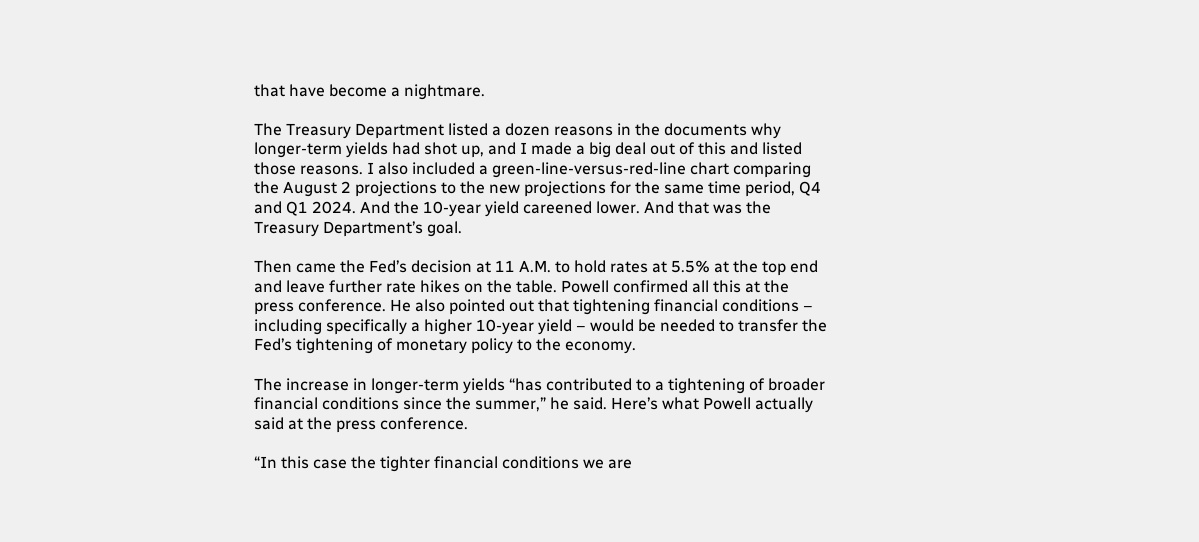that have become a nightmare.

The Treasury Department listed a dozen reasons in the documents why longer-term yields had shot up, and I made a big deal out of this and listed those reasons. I also included a green-line-versus-red-line chart comparing the August 2 projections to the new projections for the same time period, Q4 and Q1 2024. And the 10-year yield careened lower. And that was the Treasury Department’s goal.

Then came the Fed’s decision at 11 A.M. to hold rates at 5.5% at the top end and leave further rate hikes on the table. Powell confirmed all this at the press conference. He also pointed out that tightening financial conditions – including specifically a higher 10-year yield – would be needed to transfer the Fed’s tightening of monetary policy to the economy.

The increase in longer-term yields “has contributed to a tightening of broader financial conditions since the summer,” he said. Here’s what Powell actually said at the press conference.

“In this case the tighter financial conditions we are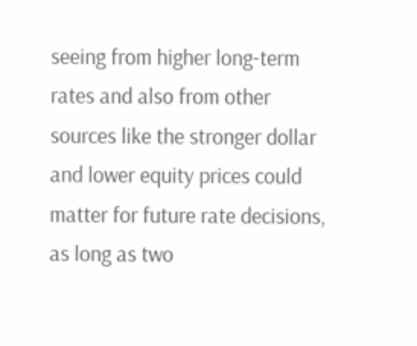seeing from higher long-term rates and also from other sources like the stronger dollar and lower equity prices could matter for future rate decisions, as long as two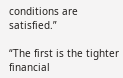conditions are satisfied.”

“The first is the tighter financial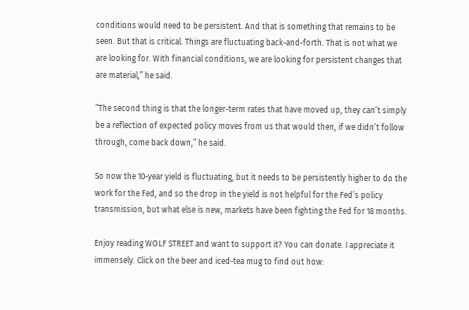conditions would need to be persistent. And that is something that remains to be seen. But that is critical. Things are fluctuating back-and-forth. That is not what we are looking for. With financial conditions, we are looking for persistent changes that are material,” he said.

“The second thing is that the longer-term rates that have moved up, they can’t simply be a reflection of expected policy moves from us that would then, if we didn’t follow through, come back down,” he said.

So now the 10-year yield is fluctuating, but it needs to be persistently higher to do the work for the Fed, and so the drop in the yield is not helpful for the Fed’s policy transmission, but what else is new, markets have been fighting the Fed for 18 months.

Enjoy reading WOLF STREET and want to support it? You can donate. I appreciate it immensely. Click on the beer and iced-tea mug to find out how: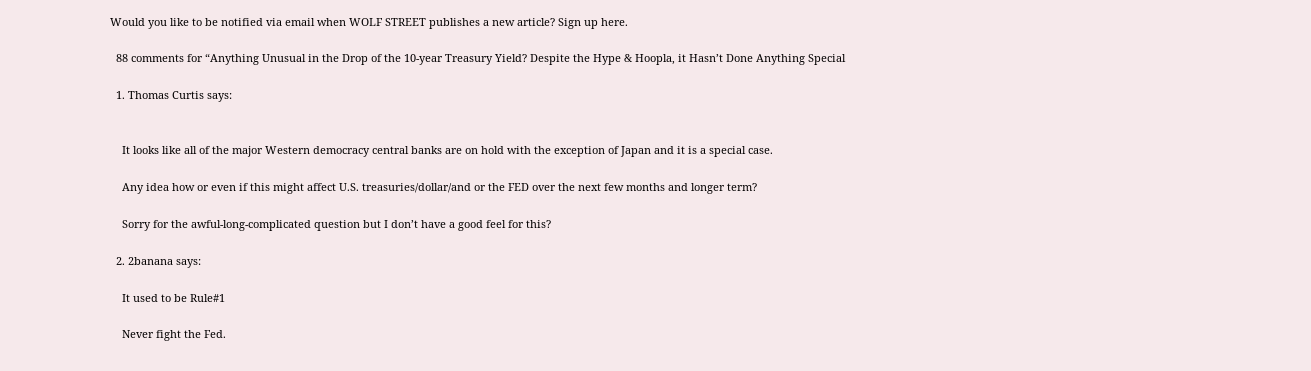Would you like to be notified via email when WOLF STREET publishes a new article? Sign up here.

  88 comments for “Anything Unusual in the Drop of the 10-year Treasury Yield? Despite the Hype & Hoopla, it Hasn’t Done Anything Special

  1. Thomas Curtis says:


    It looks like all of the major Western democracy central banks are on hold with the exception of Japan and it is a special case.

    Any idea how or even if this might affect U.S. treasuries/dollar/and or the FED over the next few months and longer term?

    Sorry for the awful-long-complicated question but I don’t have a good feel for this?

  2. 2banana says:

    It used to be Rule#1

    Never fight the Fed.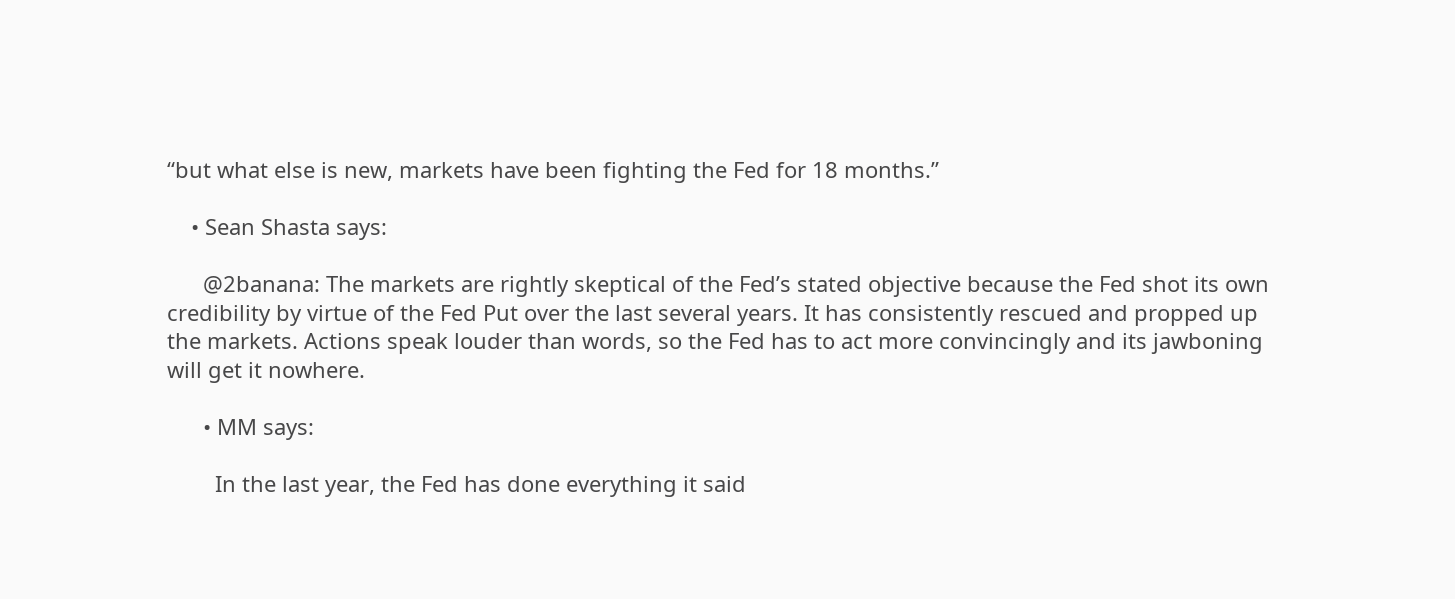“but what else is new, markets have been fighting the Fed for 18 months.”

    • Sean Shasta says:

      @2banana: The markets are rightly skeptical of the Fed’s stated objective because the Fed shot its own credibility by virtue of the Fed Put over the last several years. It has consistently rescued and propped up the markets. Actions speak louder than words, so the Fed has to act more convincingly and its jawboning will get it nowhere.

      • MM says:

        In the last year, the Fed has done everything it said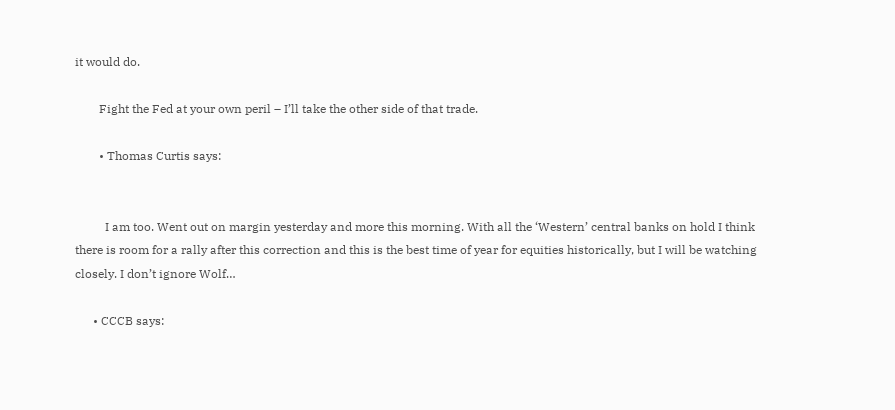it would do.

        Fight the Fed at your own peril – I’ll take the other side of that trade.

        • Thomas Curtis says:


          I am too. Went out on margin yesterday and more this morning. With all the ‘Western’ central banks on hold I think there is room for a rally after this correction and this is the best time of year for equities historically, but I will be watching closely. I don’t ignore Wolf…

      • CCCB says: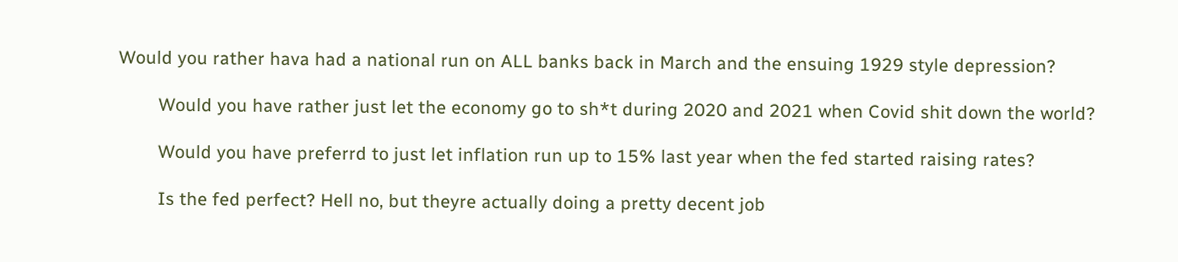Would you rather hava had a national run on ALL banks back in March and the ensuing 1929 style depression?

        Would you have rather just let the economy go to sh*t during 2020 and 2021 when Covid shit down the world?

        Would you have preferrd to just let inflation run up to 15% last year when the fed started raising rates?

        Is the fed perfect? Hell no, but theyre actually doing a pretty decent job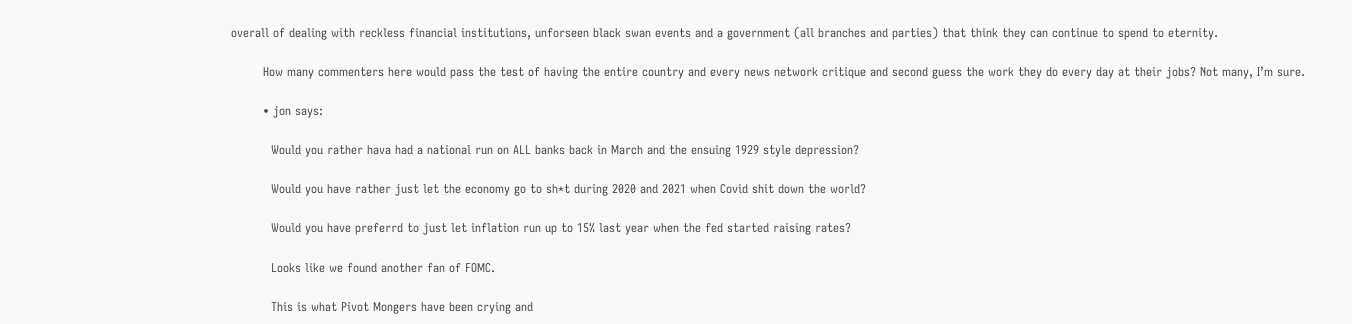overall of dealing with reckless financial institutions, unforseen black swan events and a government (all branches and parties) that think they can continue to spend to eternity.

        How many commenters here would pass the test of having the entire country and every news network critique and second guess the work they do every day at their jobs? Not many, I’m sure.

        • jon says:

          Would you rather hava had a national run on ALL banks back in March and the ensuing 1929 style depression?

          Would you have rather just let the economy go to sh*t during 2020 and 2021 when Covid shit down the world?

          Would you have preferrd to just let inflation run up to 15% last year when the fed started raising rates?

          Looks like we found another fan of FOMC.

          This is what Pivot Mongers have been crying and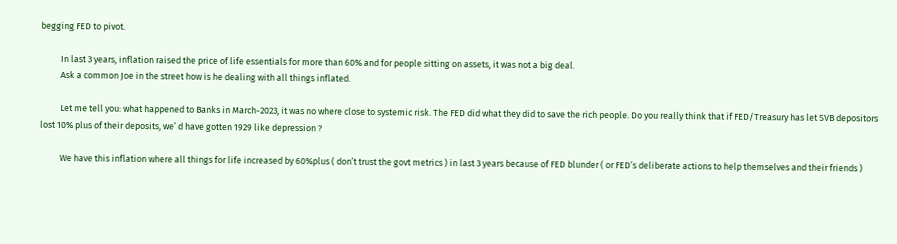begging FED to pivot.

          In last 3 years, inflation raised the price of life essentials for more than 60% and for people sitting on assets, it was not a big deal.
          Ask a common Joe in the street how is he dealing with all things inflated.

          Let me tell you: what happened to Banks in March-2023, it was no where close to systemic risk. The FED did what they did to save the rich people. Do you really think that if FED/Treasury has let SVB depositors lost 10% plus of their deposits, we’ d have gotten 1929 like depression ?

          We have this inflation where all things for life increased by 60%plus ( don’t trust the govt metrics ) in last 3 years because of FED blunder ( or FED’s deliberate actions to help themselves and their friends )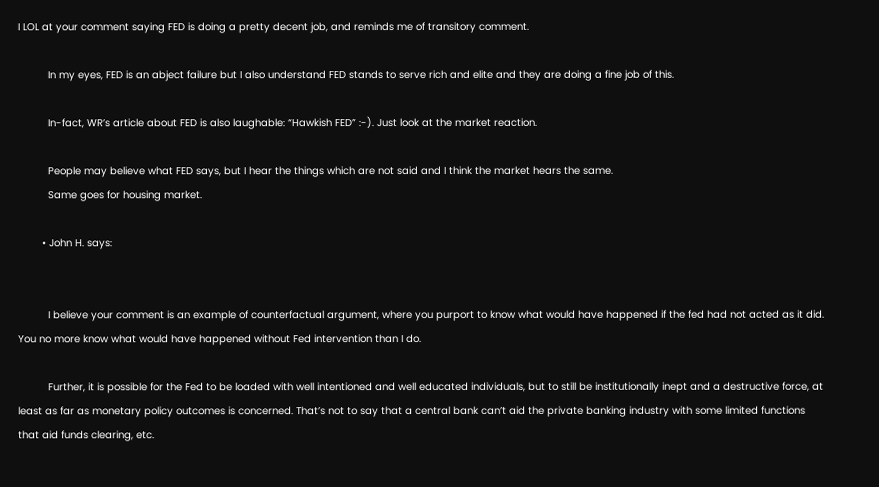I LOL at your comment saying FED is doing a pretty decent job, and reminds me of transitory comment.

          In my eyes, FED is an abject failure but I also understand FED stands to serve rich and elite and they are doing a fine job of this.

          In-fact, WR’s article about FED is also laughable: “Hawkish FED” :-). Just look at the market reaction.

          People may believe what FED says, but I hear the things which are not said and I think the market hears the same.
          Same goes for housing market.

        • John H. says:


          I believe your comment is an example of counterfactual argument, where you purport to know what would have happened if the fed had not acted as it did. You no more know what would have happened without Fed intervention than I do.

          Further, it is possible for the Fed to be loaded with well intentioned and well educated individuals, but to still be institutionally inept and a destructive force, at least as far as monetary policy outcomes is concerned. That’s not to say that a central bank can’t aid the private banking industry with some limited functions that aid funds clearing, etc.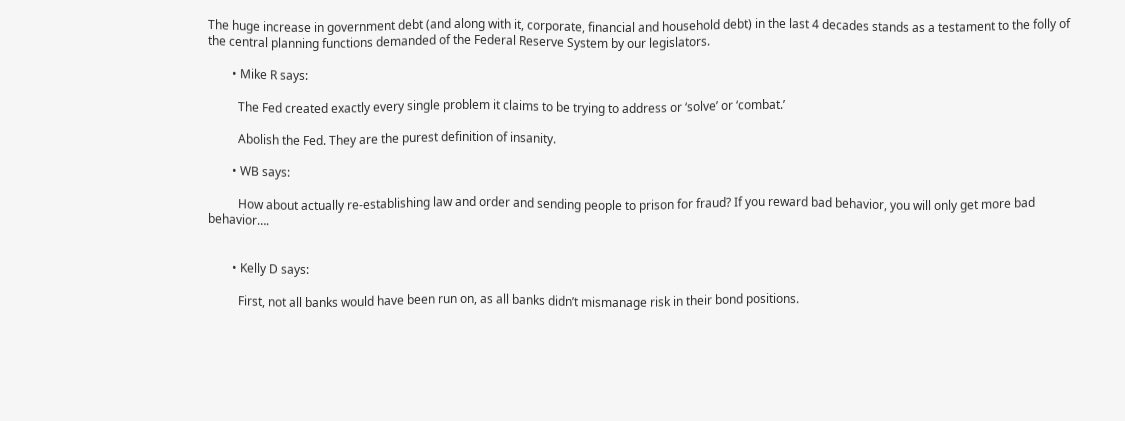The huge increase in government debt (and along with it, corporate, financial and household debt) in the last 4 decades stands as a testament to the folly of the central planning functions demanded of the Federal Reserve System by our legislators.

        • Mike R says:

          The Fed created exactly every single problem it claims to be trying to address or ‘solve’ or ‘combat.’

          Abolish the Fed. They are the purest definition of insanity.

        • WB says:

          How about actually re-establishing law and order and sending people to prison for fraud? If you reward bad behavior, you will only get more bad behavior….


        • Kelly D says:

          First, not all banks would have been run on, as all banks didn’t mismanage risk in their bond positions.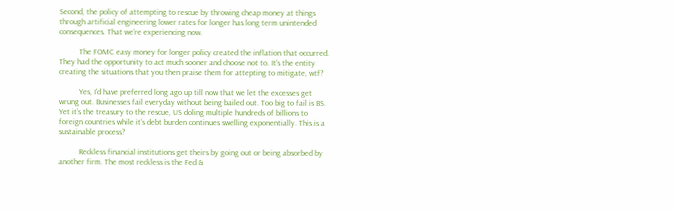Second, the policy of attempting to rescue by throwing cheap money at things through artificial engineering lower rates for longer has long term unintended consequences. That we’re experiencing now.

          The FOMC easy money for longer policy created the inflation that occurred. They had the opportunity to act much sooner and choose not to. It’s the entity creating the situations that you then praise them for attepting to mitigate, wtf?

          Yes, I’d have preferred long ago up till now that we let the excesses get wrung out. Businesses fail everyday without being bailed out. Too big to fail is BS. Yet it’s the treasury to the rescue, US doling multiple hundreds of billions to foreign countries while it’s debt burden continues swelling exponentially. This is a sustainable process?

          Reckless financial institutions get theirs by going out or being absorbed by another firm. The most reckless is the Fed &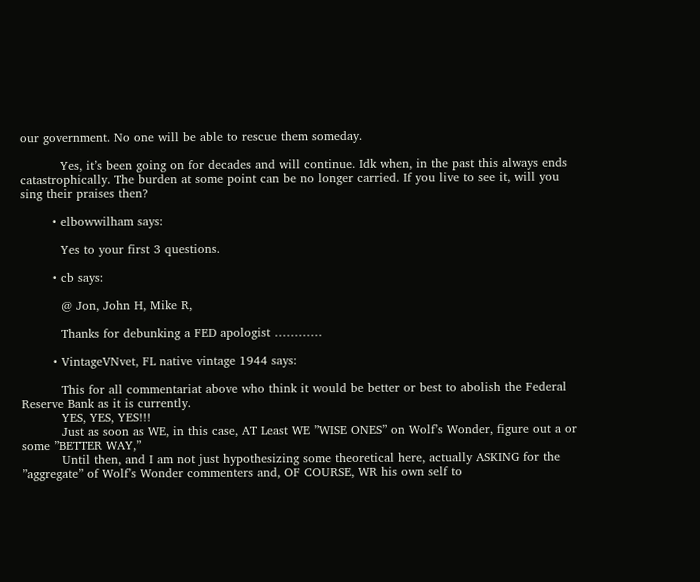our government. No one will be able to rescue them someday.

          Yes, it’s been going on for decades and will continue. Idk when, in the past this always ends catastrophically. The burden at some point can be no longer carried. If you live to see it, will you sing their praises then?

        • elbowwilham says:

          Yes to your first 3 questions.

        • cb says:

          @ Jon, John H, Mike R,

          Thanks for debunking a FED apologist …………

        • VintageVNvet, FL native vintage 1944 says:

          This for all commentariat above who think it would be better or best to abolish the Federal Reserve Bank as it is currently.
          YES, YES, YES!!!
          Just as soon as WE, in this case, AT Least WE ”WISE ONES” on Wolf’s Wonder, figure out a or some ”BETTER WAY,”
          Until then, and I am not just hypothesizing some theoretical here, actually ASKING for the ”aggregate” of Wolf’s Wonder commenters and, OF COURSE, WR his own self to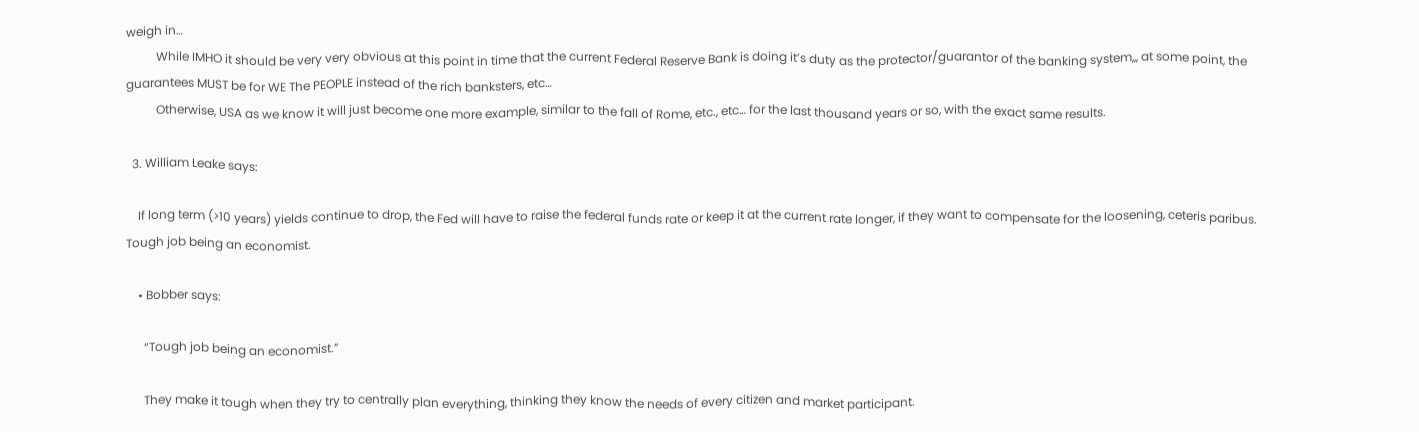weigh in…
          While IMHO it should be very very obvious at this point in time that the current Federal Reserve Bank is doing it’s duty as the protector/guarantor of the banking system,,, at some point, the guarantees MUST be for WE The PEOPLE instead of the rich banksters, etc…
          Otherwise, USA as we know it will just become one more example, similar to the fall of Rome, etc., etc… for the last thousand years or so, with the exact same results.

  3. William Leake says:

    If long term (>10 years) yields continue to drop, the Fed will have to raise the federal funds rate or keep it at the current rate longer, if they want to compensate for the loosening, ceteris paribus. Tough job being an economist.

    • Bobber says:

      “Tough job being an economist.”

      They make it tough when they try to centrally plan everything, thinking they know the needs of every citizen and market participant.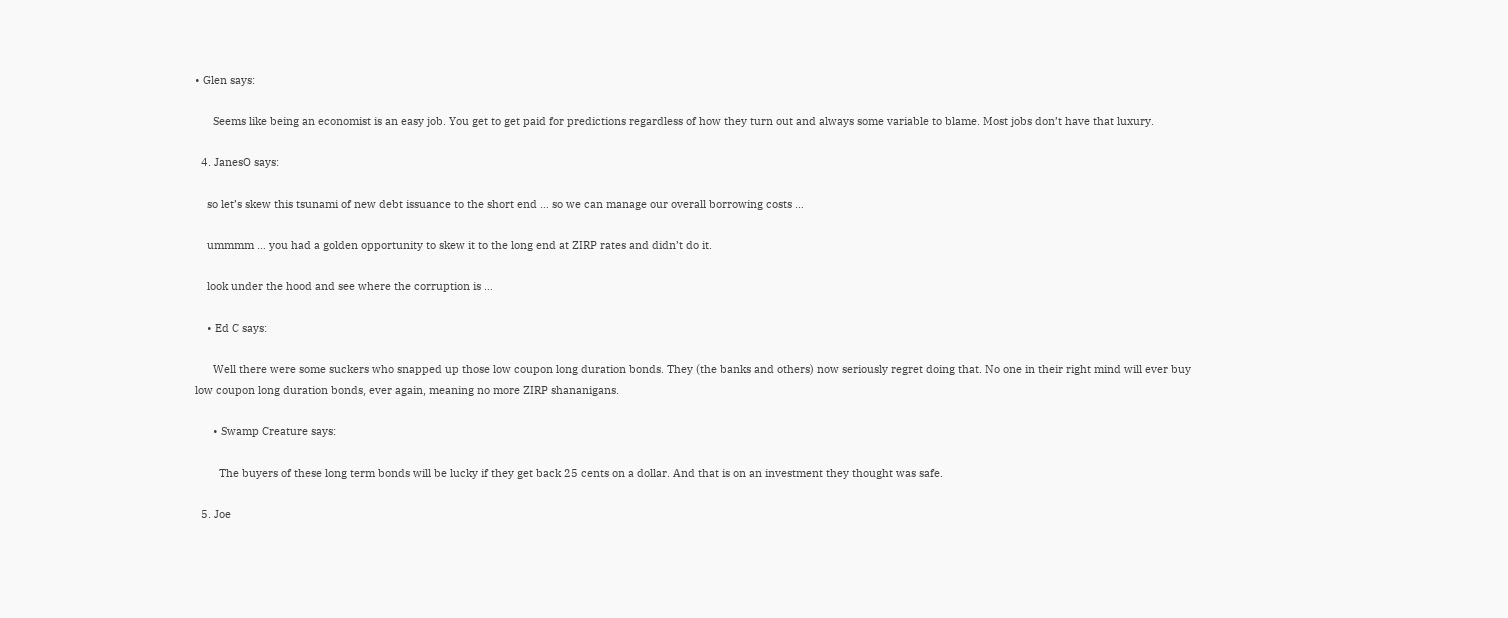• Glen says:

      Seems like being an economist is an easy job. You get to get paid for predictions regardless of how they turn out and always some variable to blame. Most jobs don’t have that luxury.

  4. JanesO says:

    so let’s skew this tsunami of new debt issuance to the short end … so we can manage our overall borrowing costs …

    ummmm … you had a golden opportunity to skew it to the long end at ZIRP rates and didn’t do it.

    look under the hood and see where the corruption is …

    • Ed C says:

      Well there were some suckers who snapped up those low coupon long duration bonds. They (the banks and others) now seriously regret doing that. No one in their right mind will ever buy low coupon long duration bonds, ever again, meaning no more ZIRP shananigans.

      • Swamp Creature says:

        The buyers of these long term bonds will be lucky if they get back 25 cents on a dollar. And that is on an investment they thought was safe.

  5. Joe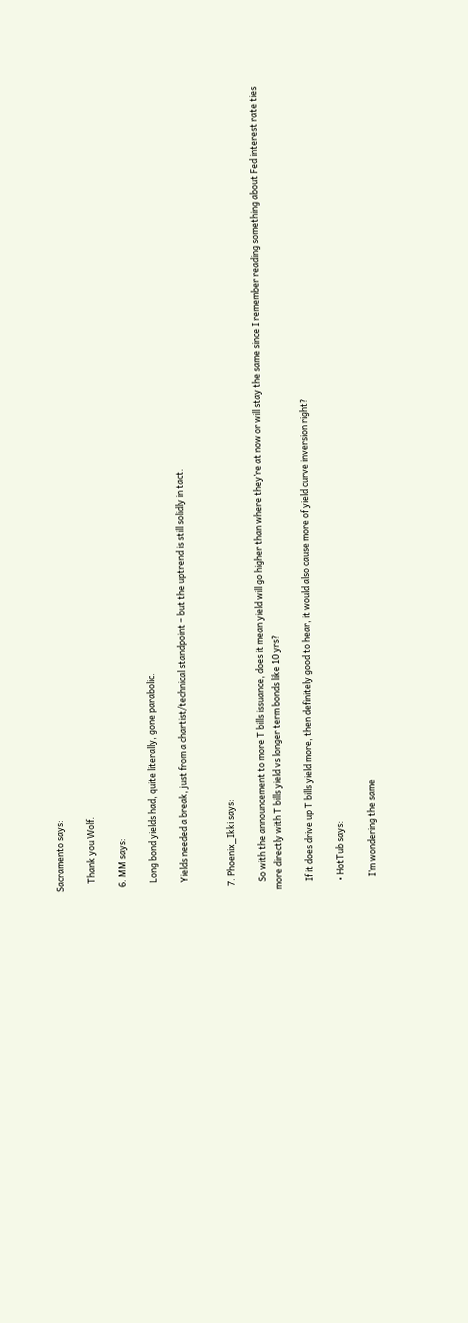Sacramento says:

    Thank you Wolf.

  6. MM says:

    Long bond yields had, quite literally, gone parabolic.

    Yields needed a break, just from a chartist/technical standpoint – but the uptrend is still solidly in tact.


  7. Phoenix_Ikki says:

    So with the announcement to more T bills issuance, does it mean yield will go higher than where they’re at now or will stay the same since I remember reading something about Fed interest rate ties more directly with T bills yield vs longer term bonds like 10 yrs?

    If it does drive up T bills yield more, then definitely good to hear, it would also cause more of yield curve inversion right?

    • HotTub says:

      I’m wondering the same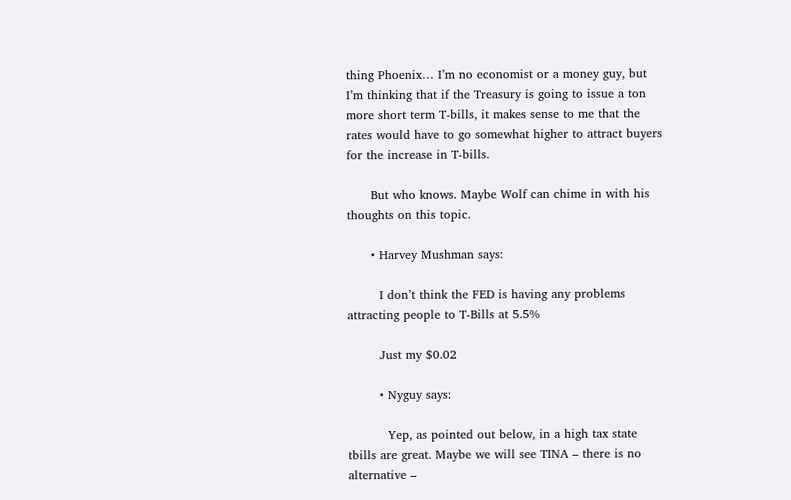thing Phoenix… I’m no economist or a money guy, but I’m thinking that if the Treasury is going to issue a ton more short term T-bills, it makes sense to me that the rates would have to go somewhat higher to attract buyers for the increase in T-bills.

      But who knows. Maybe Wolf can chime in with his thoughts on this topic.

      • Harvey Mushman says:

        I don’t think the FED is having any problems attracting people to T-Bills at 5.5%

        Just my $0.02

        • Nyguy says:

          Yep, as pointed out below, in a high tax state tbills are great. Maybe we will see TINA – there is no alternative –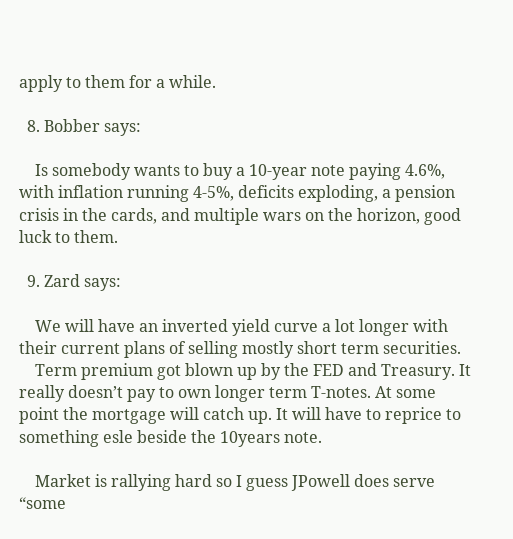apply to them for a while.

  8. Bobber says:

    Is somebody wants to buy a 10-year note paying 4.6%, with inflation running 4-5%, deficits exploding, a pension crisis in the cards, and multiple wars on the horizon, good luck to them.

  9. Zard says:

    We will have an inverted yield curve a lot longer with their current plans of selling mostly short term securities.
    Term premium got blown up by the FED and Treasury. It really doesn’t pay to own longer term T-notes. At some point the mortgage will catch up. It will have to reprice to something esle beside the 10years note.

    Market is rallying hard so I guess JPowell does serve “some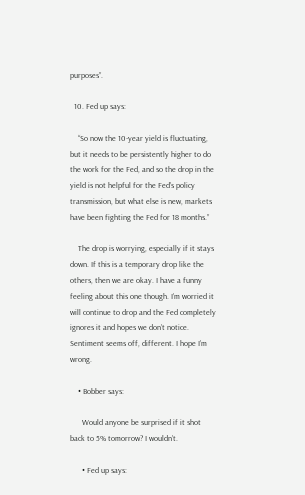purposes”.

  10. Fed up says:

    “So now the 10-year yield is fluctuating, but it needs to be persistently higher to do the work for the Fed, and so the drop in the yield is not helpful for the Fed’s policy transmission, but what else is new, markets have been fighting the Fed for 18 months.”

    The drop is worrying, especially if it stays down. If this is a temporary drop like the others, then we are okay. I have a funny feeling about this one though. I’m worried it will continue to drop and the Fed completely ignores it and hopes we don’t notice. Sentiment seems off, different. I hope I’m wrong.

    • Bobber says:

      Would anyone be surprised if it shot back to 5% tomorrow? I wouldn’t.

      • Fed up says: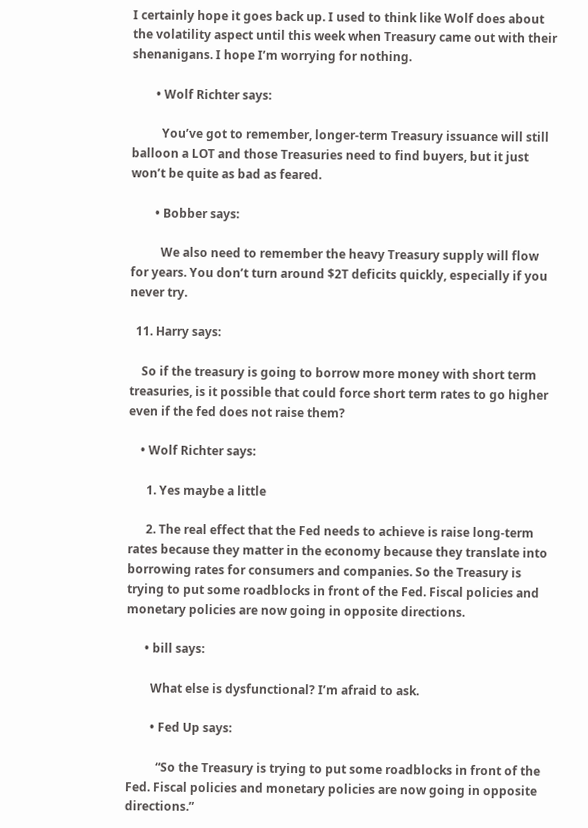I certainly hope it goes back up. I used to think like Wolf does about the volatility aspect until this week when Treasury came out with their shenanigans. I hope I’m worrying for nothing.

        • Wolf Richter says:

          You’ve got to remember, longer-term Treasury issuance will still balloon a LOT and those Treasuries need to find buyers, but it just won’t be quite as bad as feared.

        • Bobber says:

          We also need to remember the heavy Treasury supply will flow for years. You don’t turn around $2T deficits quickly, especially if you never try.

  11. Harry says:

    So if the treasury is going to borrow more money with short term treasuries, is it possible that could force short term rates to go higher even if the fed does not raise them?

    • Wolf Richter says:

      1. Yes maybe a little

      2. The real effect that the Fed needs to achieve is raise long-term rates because they matter in the economy because they translate into borrowing rates for consumers and companies. So the Treasury is trying to put some roadblocks in front of the Fed. Fiscal policies and monetary policies are now going in opposite directions.

      • bill says:

        What else is dysfunctional? I’m afraid to ask.

        • Fed Up says:

          “So the Treasury is trying to put some roadblocks in front of the Fed. Fiscal policies and monetary policies are now going in opposite directions.”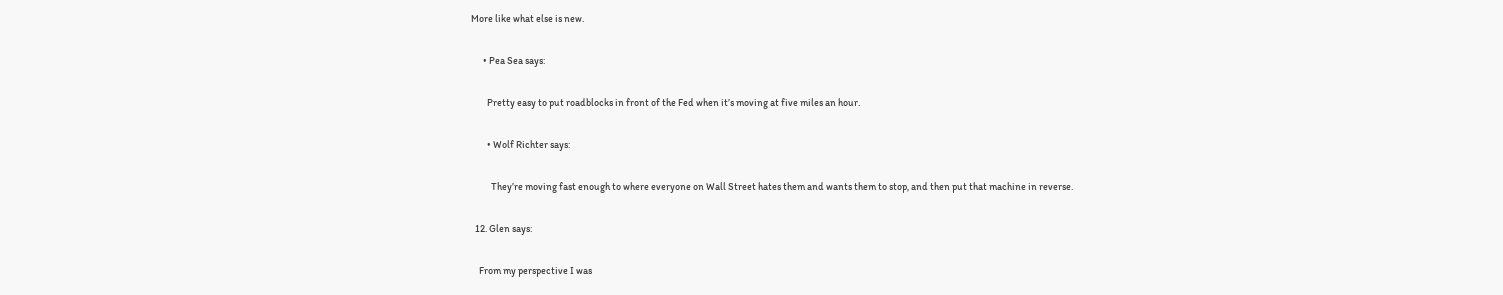More like what else is new.

      • Pea Sea says:

        Pretty easy to put roadblocks in front of the Fed when it’s moving at five miles an hour.

        • Wolf Richter says:

          They’re moving fast enough to where everyone on Wall Street hates them and wants them to stop, and then put that machine in reverse.

  12. Glen says:

    From my perspective I was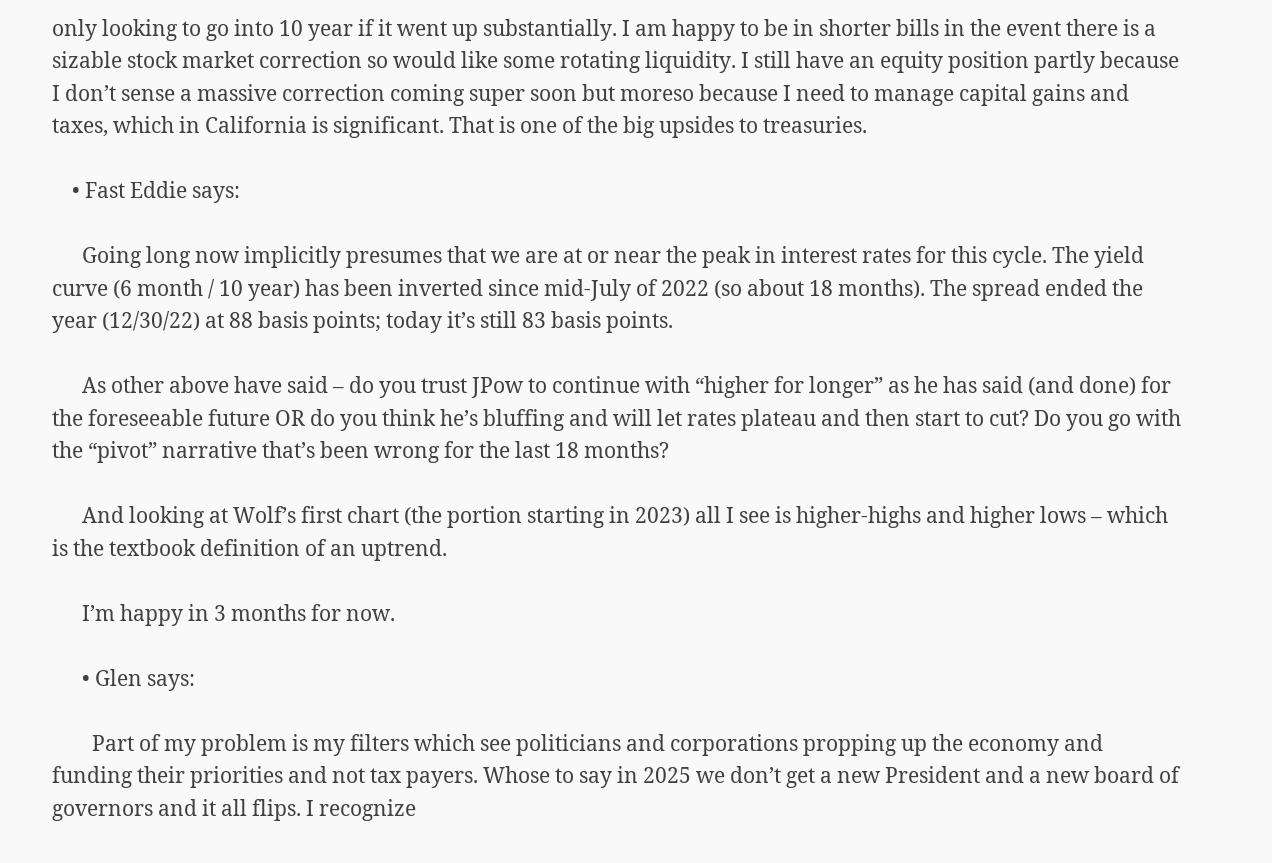only looking to go into 10 year if it went up substantially. I am happy to be in shorter bills in the event there is a sizable stock market correction so would like some rotating liquidity. I still have an equity position partly because I don’t sense a massive correction coming super soon but moreso because I need to manage capital gains and taxes, which in California is significant. That is one of the big upsides to treasuries.

    • Fast Eddie says:

      Going long now implicitly presumes that we are at or near the peak in interest rates for this cycle. The yield curve (6 month / 10 year) has been inverted since mid-July of 2022 (so about 18 months). The spread ended the year (12/30/22) at 88 basis points; today it’s still 83 basis points.

      As other above have said – do you trust JPow to continue with “higher for longer” as he has said (and done) for the foreseeable future OR do you think he’s bluffing and will let rates plateau and then start to cut? Do you go with the “pivot” narrative that’s been wrong for the last 18 months?

      And looking at Wolf’s first chart (the portion starting in 2023) all I see is higher-highs and higher lows – which is the textbook definition of an uptrend.

      I’m happy in 3 months for now.

      • Glen says:

        Part of my problem is my filters which see politicians and corporations propping up the economy and funding their priorities and not tax payers. Whose to say in 2025 we don’t get a new President and a new board of governors and it all flips. I recognize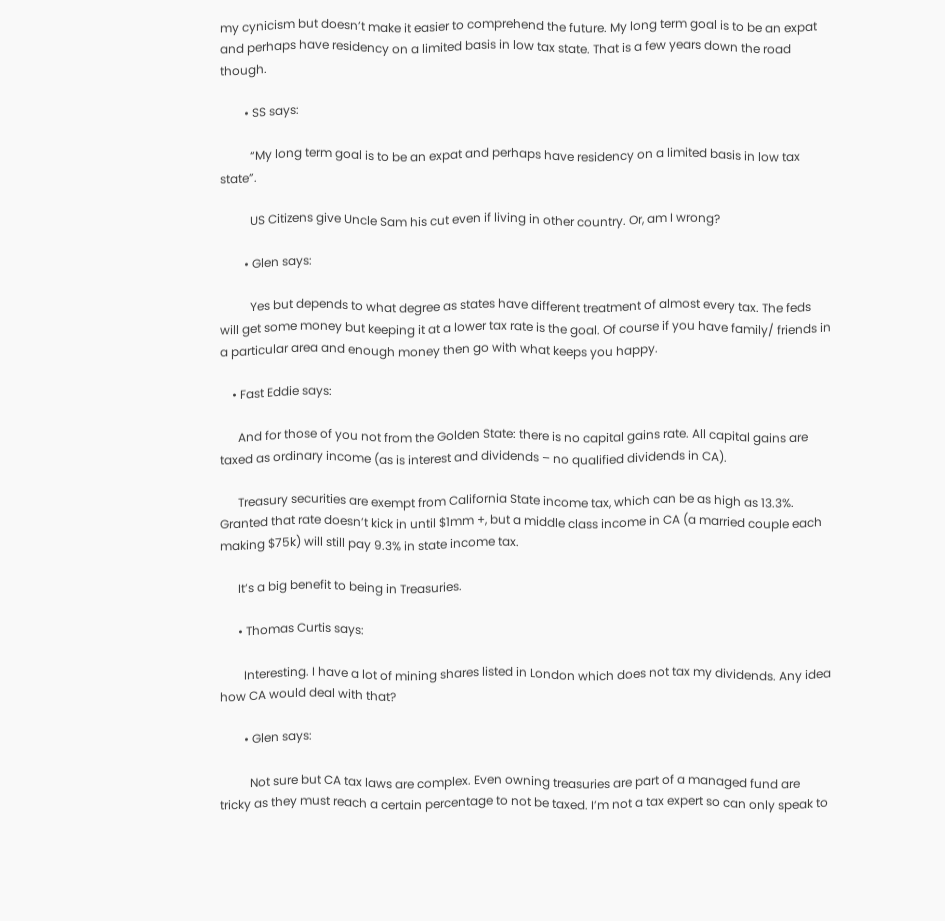my cynicism but doesn’t make it easier to comprehend the future. My long term goal is to be an expat and perhaps have residency on a limited basis in low tax state. That is a few years down the road though.

        • SS says:

          “My long term goal is to be an expat and perhaps have residency on a limited basis in low tax state”.

          US Citizens give Uncle Sam his cut even if living in other country. Or, am I wrong?

        • Glen says:

          Yes but depends to what degree as states have different treatment of almost every tax. The feds will get some money but keeping it at a lower tax rate is the goal. Of course if you have family/ friends in a particular area and enough money then go with what keeps you happy.

    • Fast Eddie says:

      And for those of you not from the Golden State: there is no capital gains rate. All capital gains are taxed as ordinary income (as is interest and dividends – no qualified dividends in CA).

      Treasury securities are exempt from California State income tax, which can be as high as 13.3%. Granted that rate doesn’t kick in until $1mm +, but a middle class income in CA (a married couple each making $75k) will still pay 9.3% in state income tax.

      It’s a big benefit to being in Treasuries.

      • Thomas Curtis says:

        Interesting. I have a lot of mining shares listed in London which does not tax my dividends. Any idea how CA would deal with that?

        • Glen says:

          Not sure but CA tax laws are complex. Even owning treasuries are part of a managed fund are tricky as they must reach a certain percentage to not be taxed. I’m not a tax expert so can only speak to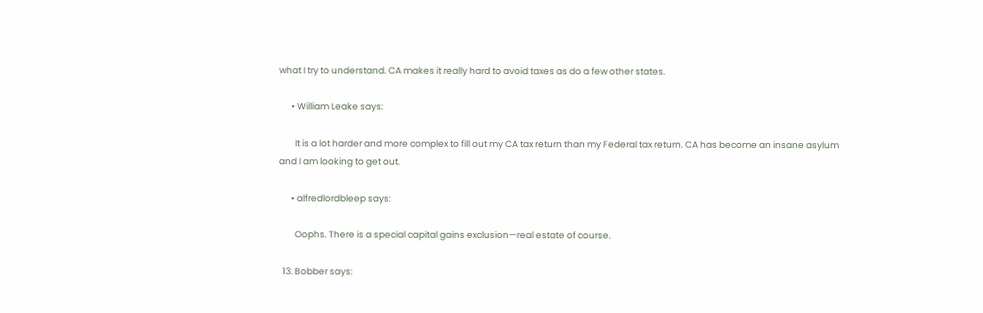what I try to understand. CA makes it really hard to avoid taxes as do a few other states.

      • William Leake says:

        It is a lot harder and more complex to fill out my CA tax return than my Federal tax return. CA has become an insane asylum and I am looking to get out.

      • alfredlordbleep says:

        Oophs. There is a special capital gains exclusion—real estate of course.

  13. Bobber says: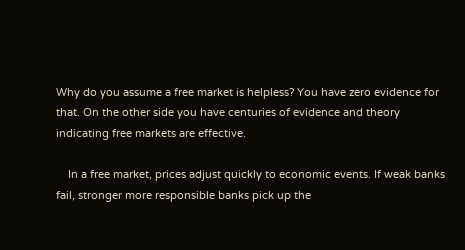Why do you assume a free market is helpless? You have zero evidence for that. On the other side you have centuries of evidence and theory indicating free markets are effective.

    In a free market, prices adjust quickly to economic events. If weak banks fail, stronger more responsible banks pick up the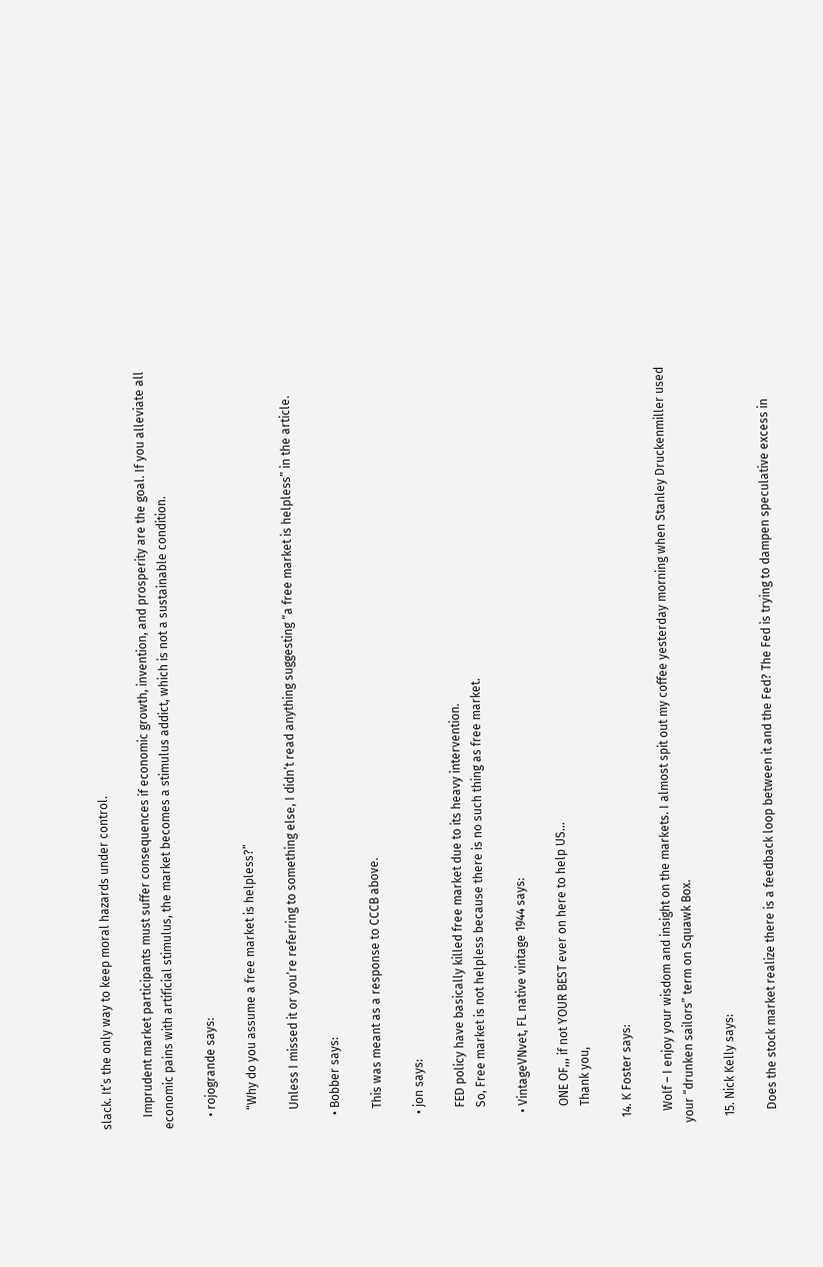slack. It’s the only way to keep moral hazards under control.

    Imprudent market participants must suffer consequences if economic growth, invention, and prosperity are the goal. If you alleviate all economic pains with artificial stimulus, the market becomes a stimulus addict, which is not a sustainable condition.

    • rojogrande says:

      “Why do you assume a free market is helpless?”

      Unless I missed it or you’re referring to something else, I didn’t read anything suggesting “a free market is helpless” in the article.

    • Bobber says:

      This was meant as a response to CCCB above.

    • jon says:

      FED policy have basically killed free market due to its heavy intervention.
      So, Free market is not helpless because there is no such thing as free market.

    • VintageVNvet, FL native vintage 1944 says:

      ONE OF,,, if not YOUR BEST ever on here to help US…
      Thank you,

  14. K Foster says:

    Wolf – I enjoy your wisdom and insight on the markets. I almost spit out my coffee yesterday morning when Stanley Druckenmiller used your “drunken sailors” term on Squawk Box.

  15. Nick Kelly says:

    Does the stock market realize there is a feedback loop between it and the Fed? The Fed is trying to dampen speculative excess in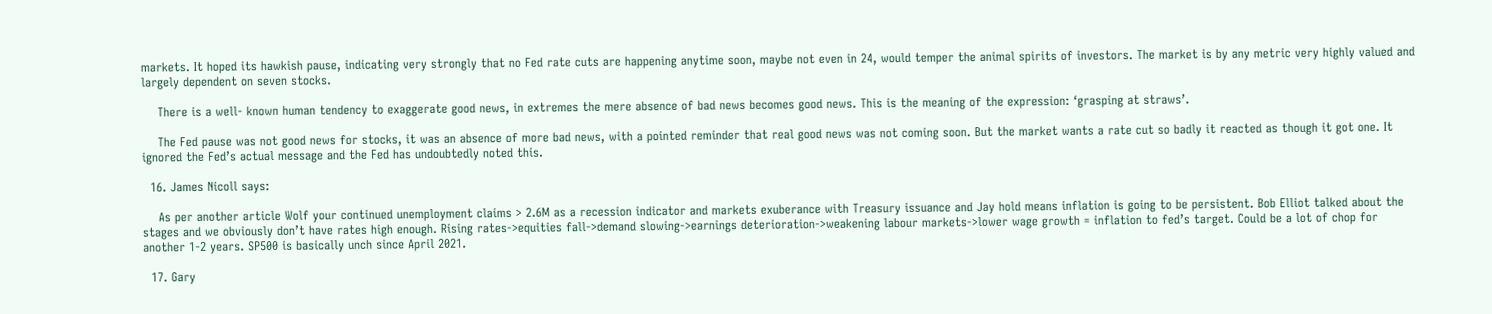markets. It hoped its hawkish pause, indicating very strongly that no Fed rate cuts are happening anytime soon, maybe not even in 24, would temper the animal spirits of investors. The market is by any metric very highly valued and largely dependent on seven stocks.

    There is a well- known human tendency to exaggerate good news, in extremes the mere absence of bad news becomes good news. This is the meaning of the expression: ‘grasping at straws’.

    The Fed pause was not good news for stocks, it was an absence of more bad news, with a pointed reminder that real good news was not coming soon. But the market wants a rate cut so badly it reacted as though it got one. It ignored the Fed’s actual message and the Fed has undoubtedly noted this.

  16. James Nicoll says:

    As per another article Wolf your continued unemployment claims > 2.6M as a recession indicator and markets exuberance with Treasury issuance and Jay hold means inflation is going to be persistent. Bob Elliot talked about the stages and we obviously don’t have rates high enough. Rising rates->equities fall->demand slowing->earnings deterioration->weakening labour markets->lower wage growth = inflation to fed’s target. Could be a lot of chop for another 1-2 years. SP500 is basically unch since April 2021.

  17. Gary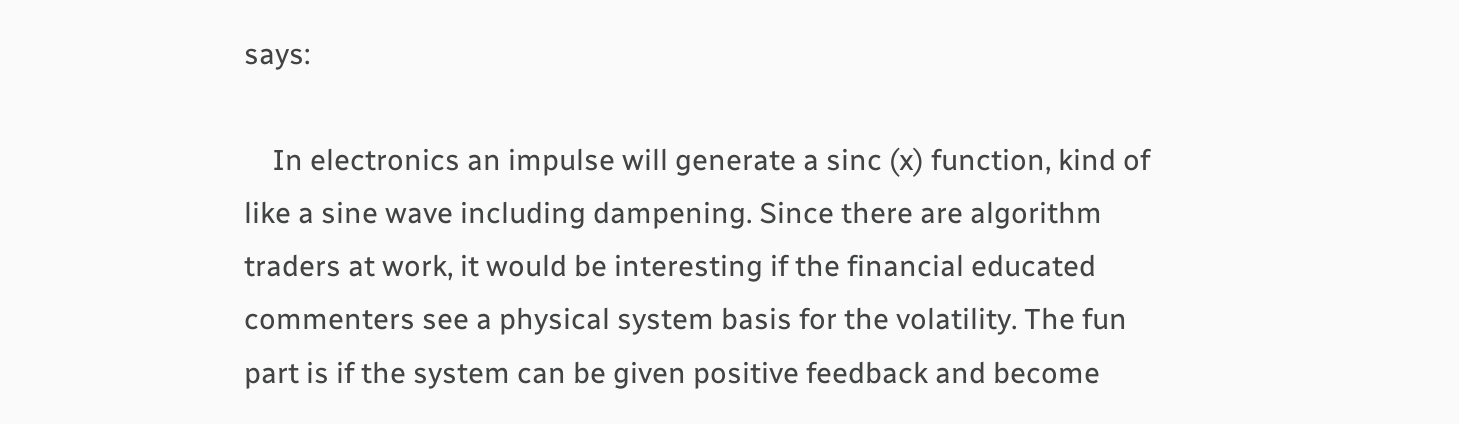says:

    In electronics an impulse will generate a sinc (x) function, kind of like a sine wave including dampening. Since there are algorithm traders at work, it would be interesting if the financial educated commenters see a physical system basis for the volatility. The fun part is if the system can be given positive feedback and become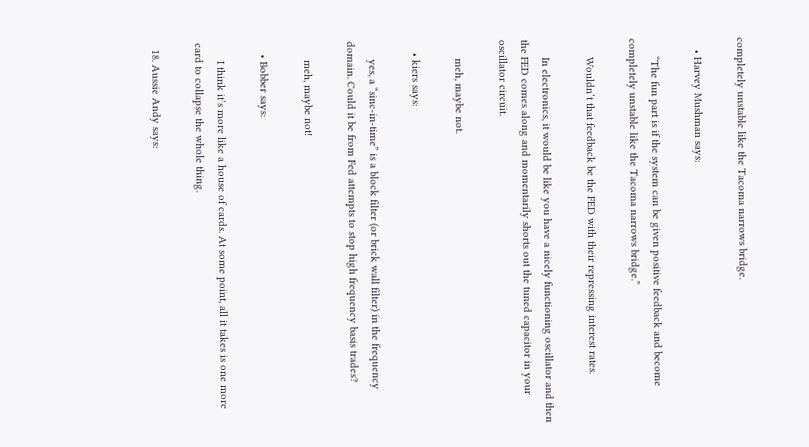completely unstable like the Tacoma narrows bridge.

    • Harvey Mushman says:

      “The fun part is if the system can be given positive feedback and become completely unstable like the Tacoma narrows bridge.”

      Wouldn’t that feedback be the FED with their repressing interest rates.

      In electronics, it would be like you have a nicely functioning oscillator and then the FED comes along and momentarily shorts out the tuned capacitor in your oscillator circuit.

      meh, maybe not.

    • kiers says:

      yes, a “sinc-in-time” is a block filter (or brick wall filter) in the frequency domain. Could it be from Fed attempts to stop high frequency basis trades?

      meh, maybe not!

    • Bobber says:

      I think it’s more like a house of cards. At some point, all it takes is one more card to collapse the whole thing.

  18. Aussie Andy says: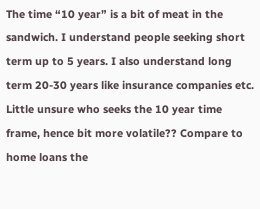The time “10 year” is a bit of meat in the sandwich. I understand people seeking short term up to 5 years. I also understand long term 20-30 years like insurance companies etc. Little unsure who seeks the 10 year time frame, hence bit more volatile?? Compare to home loans the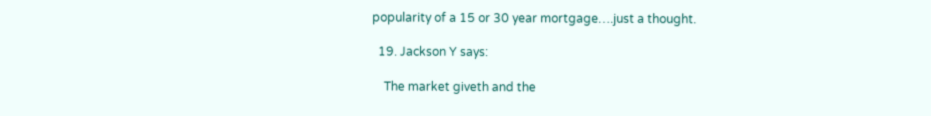popularity of a 15 or 30 year mortgage….just a thought.

  19. Jackson Y says:

    The market giveth and the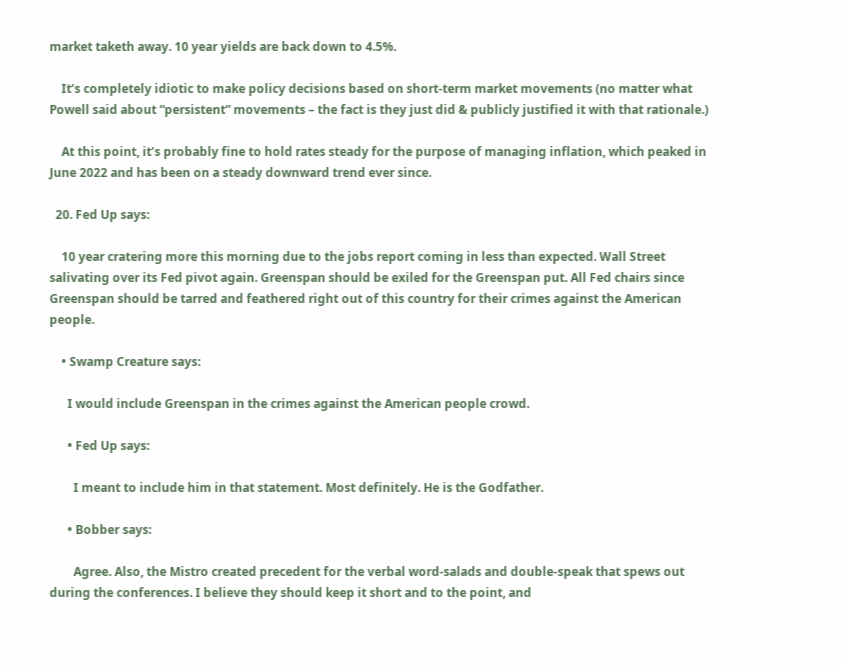market taketh away. 10 year yields are back down to 4.5%.

    It’s completely idiotic to make policy decisions based on short-term market movements (no matter what Powell said about “persistent” movements – the fact is they just did & publicly justified it with that rationale.)

    At this point, it’s probably fine to hold rates steady for the purpose of managing inflation, which peaked in June 2022 and has been on a steady downward trend ever since.

  20. Fed Up says:

    10 year cratering more this morning due to the jobs report coming in less than expected. Wall Street salivating over its Fed pivot again. Greenspan should be exiled for the Greenspan put. All Fed chairs since Greenspan should be tarred and feathered right out of this country for their crimes against the American people.

    • Swamp Creature says:

      I would include Greenspan in the crimes against the American people crowd.

      • Fed Up says:

        I meant to include him in that statement. Most definitely. He is the Godfather.

      • Bobber says:

        Agree. Also, the Mistro created precedent for the verbal word-salads and double-speak that spews out during the conferences. I believe they should keep it short and to the point, and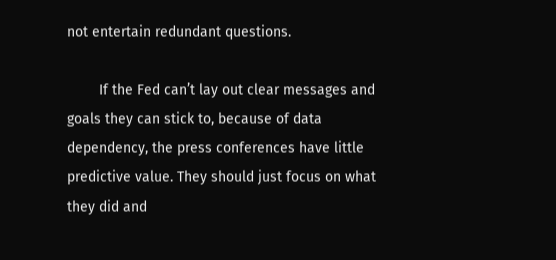not entertain redundant questions.

        If the Fed can’t lay out clear messages and goals they can stick to, because of data dependency, the press conferences have little predictive value. They should just focus on what they did and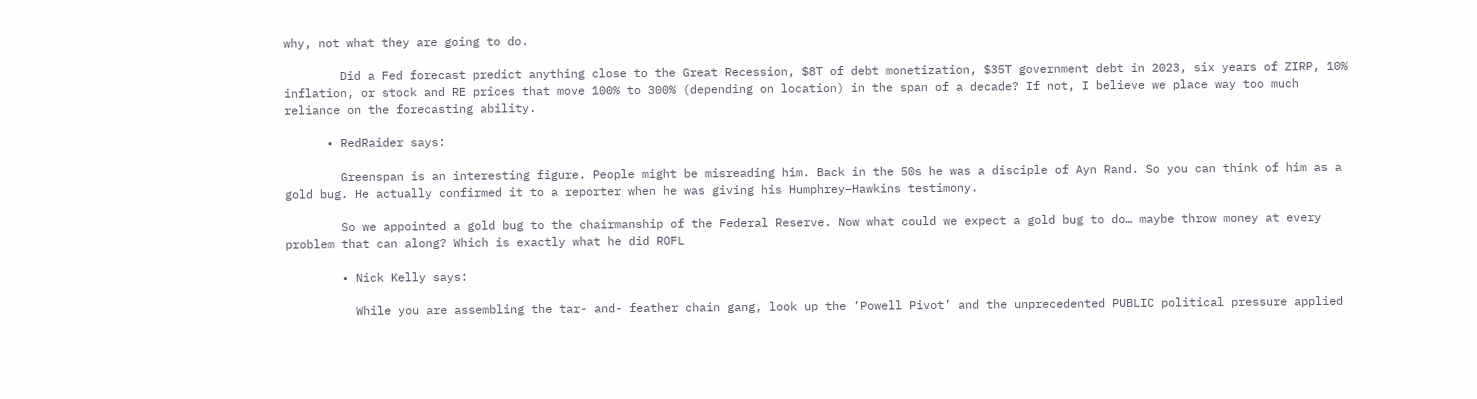why, not what they are going to do.

        Did a Fed forecast predict anything close to the Great Recession, $8T of debt monetization, $35T government debt in 2023, six years of ZIRP, 10% inflation, or stock and RE prices that move 100% to 300% (depending on location) in the span of a decade? If not, I believe we place way too much reliance on the forecasting ability.

      • RedRaider says:

        Greenspan is an interesting figure. People might be misreading him. Back in the 50s he was a disciple of Ayn Rand. So you can think of him as a gold bug. He actually confirmed it to a reporter when he was giving his Humphrey–Hawkins testimony.

        So we appointed a gold bug to the chairmanship of the Federal Reserve. Now what could we expect a gold bug to do… maybe throw money at every problem that can along? Which is exactly what he did ROFL

        • Nick Kelly says:

          While you are assembling the tar- and- feather chain gang, look up the ‘Powell Pivot’ and the unprecedented PUBLIC political pressure applied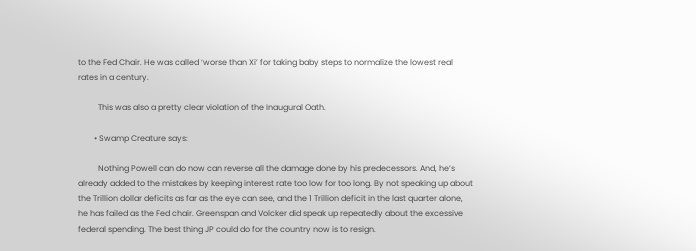to the Fed Chair. He was called ‘worse than Xi’ for taking baby steps to normalize the lowest real rates in a century.

          This was also a pretty clear violation of the Inaugural Oath.

        • Swamp Creature says:

          Nothing Powell can do now can reverse all the damage done by his predecessors. And, he’s already added to the mistakes by keeping interest rate too low for too long. By not speaking up about the Trillion dollar deficits as far as the eye can see, and the 1 Trillion deficit in the last quarter alone, he has failed as the Fed chair. Greenspan and Volcker did speak up repeatedly about the excessive federal spending. The best thing JP could do for the country now is to resign.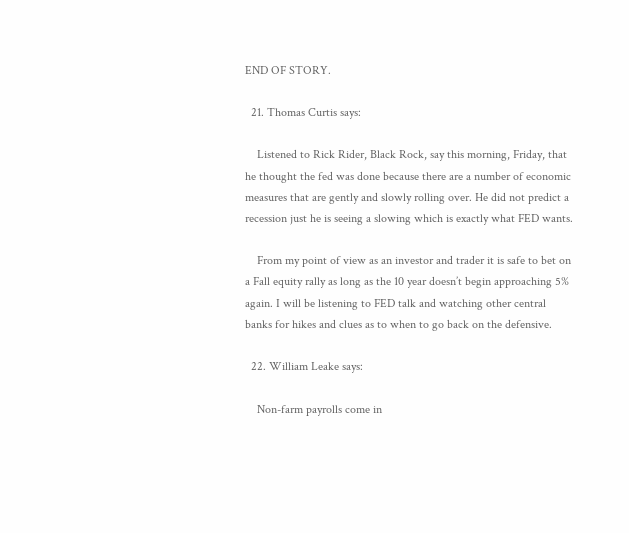END OF STORY.

  21. Thomas Curtis says:

    Listened to Rick Rider, Black Rock, say this morning, Friday, that he thought the fed was done because there are a number of economic measures that are gently and slowly rolling over. He did not predict a recession just he is seeing a slowing which is exactly what FED wants.

    From my point of view as an investor and trader it is safe to bet on a Fall equity rally as long as the 10 year doesn’t begin approaching 5% again. I will be listening to FED talk and watching other central banks for hikes and clues as to when to go back on the defensive.

  22. William Leake says:

    Non-farm payrolls come in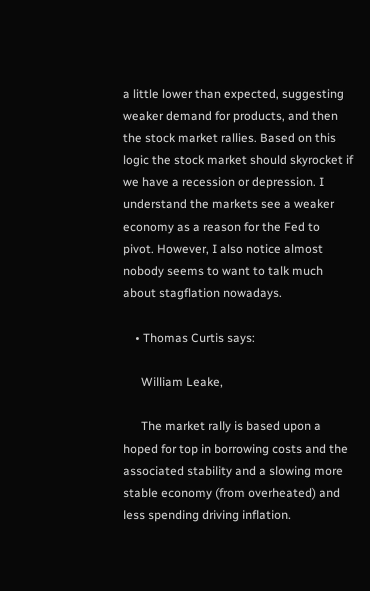a little lower than expected, suggesting weaker demand for products, and then the stock market rallies. Based on this logic the stock market should skyrocket if we have a recession or depression. I understand the markets see a weaker economy as a reason for the Fed to pivot. However, I also notice almost nobody seems to want to talk much about stagflation nowadays.

    • Thomas Curtis says:

      William Leake,

      The market rally is based upon a hoped for top in borrowing costs and the associated stability and a slowing more stable economy (from overheated) and less spending driving inflation.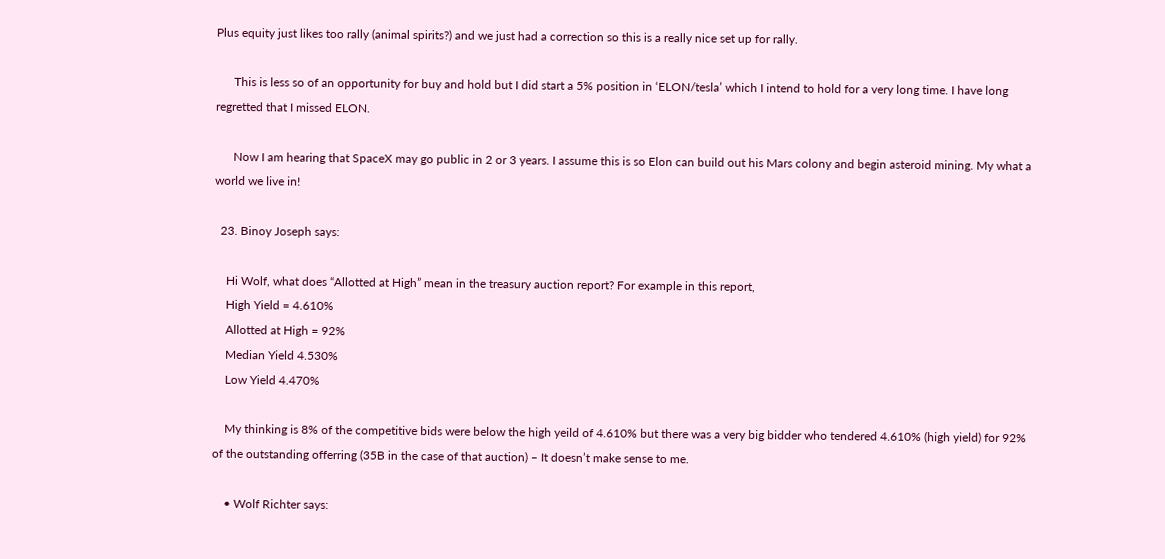Plus equity just likes too rally (animal spirits?) and we just had a correction so this is a really nice set up for rally.

      This is less so of an opportunity for buy and hold but I did start a 5% position in ‘ELON/tesla’ which I intend to hold for a very long time. I have long regretted that I missed ELON.

      Now I am hearing that SpaceX may go public in 2 or 3 years. I assume this is so Elon can build out his Mars colony and begin asteroid mining. My what a world we live in!

  23. Binoy Joseph says:

    Hi Wolf, what does “Allotted at High” mean in the treasury auction report? For example in this report,
    High Yield = 4.610%
    Allotted at High = 92%
    Median Yield 4.530%
    Low Yield 4.470%

    My thinking is 8% of the competitive bids were below the high yeild of 4.610% but there was a very big bidder who tendered 4.610% (high yield) for 92% of the outstanding offerring (35B in the case of that auction) – It doesn’t make sense to me.

    • Wolf Richter says: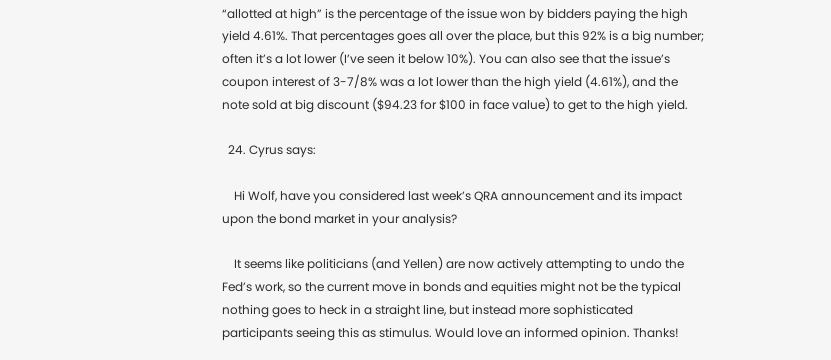“allotted at high” is the percentage of the issue won by bidders paying the high yield 4.61%. That percentages goes all over the place, but this 92% is a big number; often it’s a lot lower (I’ve seen it below 10%). You can also see that the issue’s coupon interest of 3-7/8% was a lot lower than the high yield (4.61%), and the note sold at big discount ($94.23 for $100 in face value) to get to the high yield.

  24. Cyrus says:

    Hi Wolf, have you considered last week’s QRA announcement and its impact upon the bond market in your analysis?

    It seems like politicians (and Yellen) are now actively attempting to undo the Fed’s work, so the current move in bonds and equities might not be the typical nothing goes to heck in a straight line, but instead more sophisticated participants seeing this as stimulus. Would love an informed opinion. Thanks!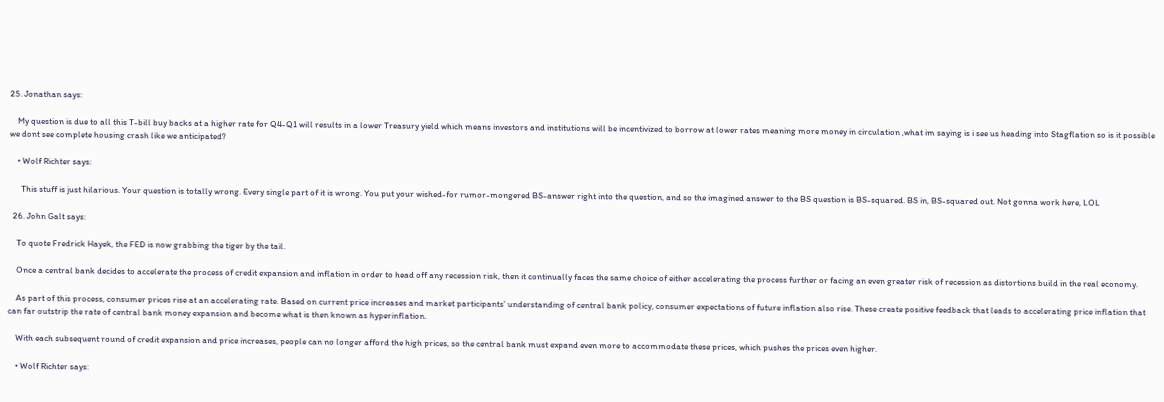25. Jonathan says:

    My question is due to all this T-bill buy backs at a higher rate for Q4-Q1 will results in a lower Treasury yield which means investors and institutions will be incentivized to borrow at lower rates meaning more money in circulation ,what im saying is i see us heading into Stagflation so is it possible we dont see complete housing crash like we anticipated?

    • Wolf Richter says:

      This stuff is just hilarious. Your question is totally wrong. Every single part of it is wrong. You put your wished-for rumor-mongered BS-answer right into the question, and so the imagined answer to the BS question is BS-squared. BS in, BS-squared out. Not gonna work here, LOL

  26. John Galt says:

    To quote Fredrick Hayek, the FED is now grabbing the tiger by the tail.

    Once a central bank decides to accelerate the process of credit expansion and inflation in order to head off any recession risk, then it continually faces the same choice of either accelerating the process further or facing an even greater risk of recession as distortions build in the real economy.

    As part of this process, consumer prices rise at an accelerating rate. Based on current price increases and market participants’ understanding of central bank policy, consumer expectations of future inflation also rise. These create positive feedback that leads to accelerating price inflation that can far outstrip the rate of central bank money expansion and become what is then known as hyperinflation.

    With each subsequent round of credit expansion and price increases, people can no longer afford the high prices, so the central bank must expand even more to accommodate these prices, which pushes the prices even higher.

    • Wolf Richter says: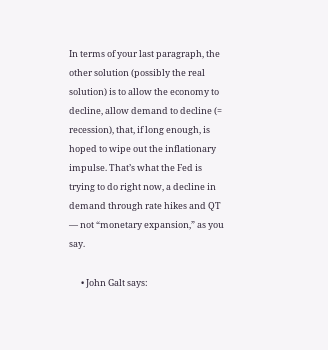In terms of your last paragraph, the other solution (possibly the real solution) is to allow the economy to decline, allow demand to decline (= recession), that, if long enough, is hoped to wipe out the inflationary impulse. That’s what the Fed is trying to do right now, a decline in demand through rate hikes and QT — not “monetary expansion,” as you say.

      • John Galt says: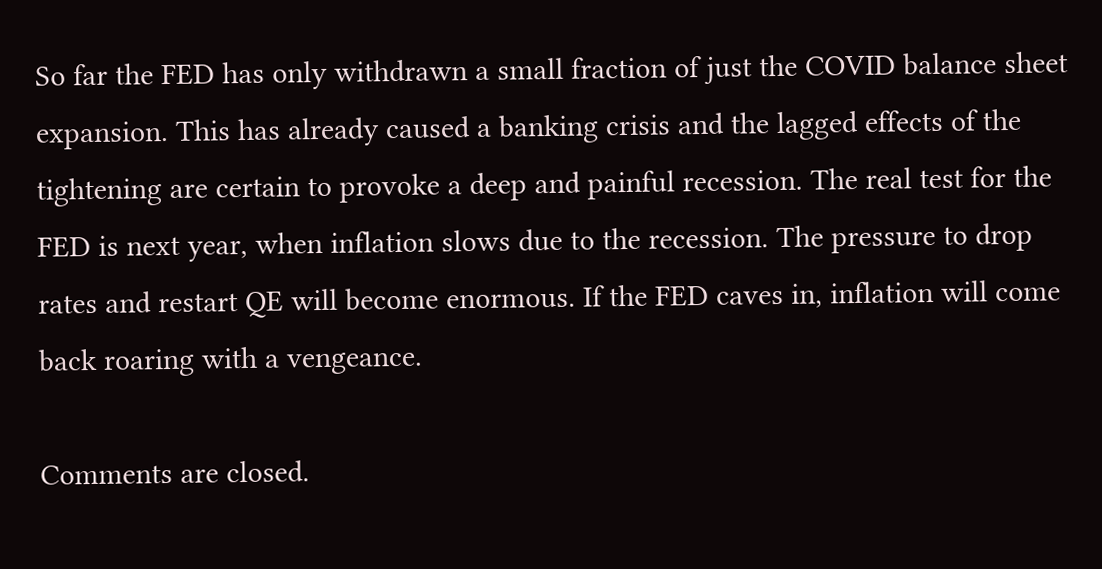So far the FED has only withdrawn a small fraction of just the COVID balance sheet expansion. This has already caused a banking crisis and the lagged effects of the tightening are certain to provoke a deep and painful recession. The real test for the FED is next year, when inflation slows due to the recession. The pressure to drop rates and restart QE will become enormous. If the FED caves in, inflation will come back roaring with a vengeance.

Comments are closed.